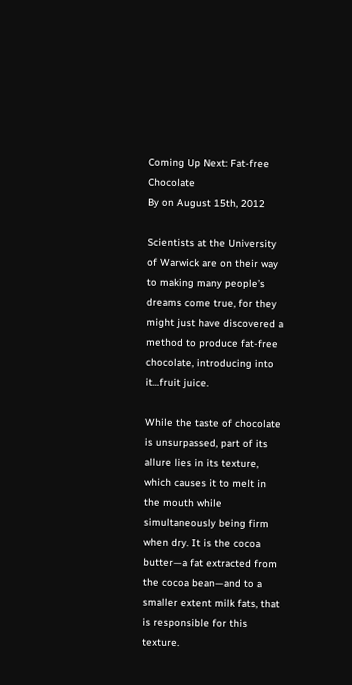Coming Up Next: Fat-free Chocolate
By on August 15th, 2012

Scientists at the University of Warwick are on their way to making many people’s dreams come true, for they might just have discovered a method to produce fat-free chocolate, introducing into it…fruit juice.

While the taste of chocolate is unsurpassed, part of its allure lies in its texture, which causes it to melt in the mouth while simultaneously being firm when dry. It is the cocoa butter—a fat extracted from the cocoa bean—and to a smaller extent milk fats, that is responsible for this texture.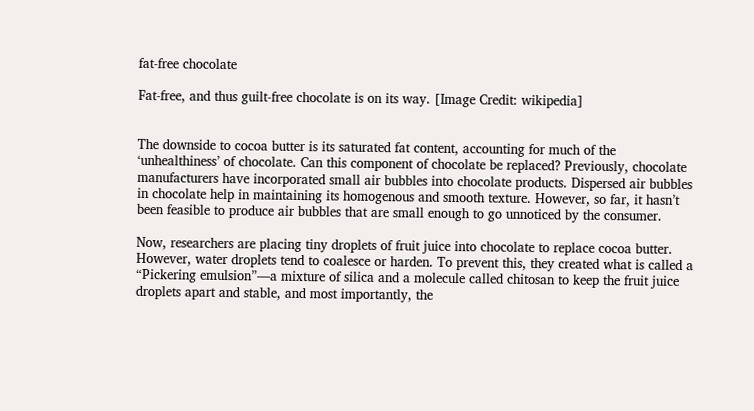fat-free chocolate

Fat-free, and thus guilt-free chocolate is on its way. [Image Credit: wikipedia]


The downside to cocoa butter is its saturated fat content, accounting for much of the ‘unhealthiness’ of chocolate. Can this component of chocolate be replaced? Previously, chocolate manufacturers have incorporated small air bubbles into chocolate products. Dispersed air bubbles in chocolate help in maintaining its homogenous and smooth texture. However, so far, it hasn’t been feasible to produce air bubbles that are small enough to go unnoticed by the consumer.

Now, researchers are placing tiny droplets of fruit juice into chocolate to replace cocoa butter. However, water droplets tend to coalesce or harden. To prevent this, they created what is called a “Pickering emulsion”—a mixture of silica and a molecule called chitosan to keep the fruit juice droplets apart and stable, and most importantly, the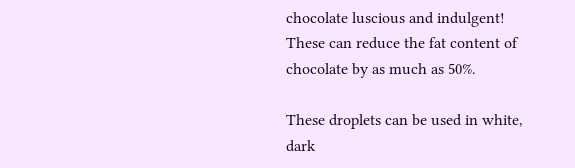chocolate luscious and indulgent! These can reduce the fat content of chocolate by as much as 50%.

These droplets can be used in white, dark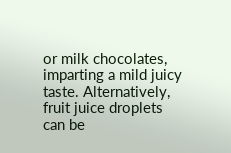or milk chocolates, imparting a mild juicy taste. Alternatively, fruit juice droplets can be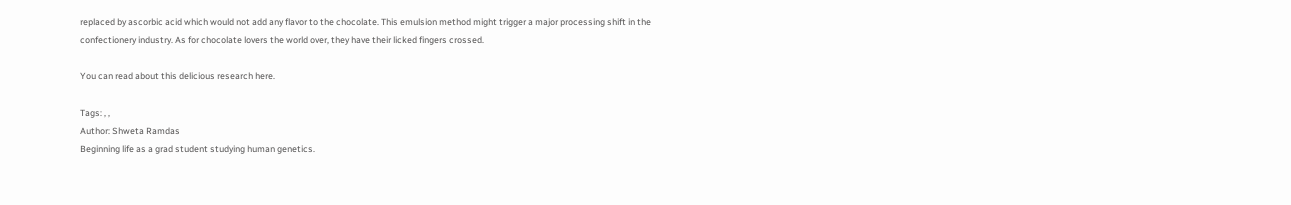replaced by ascorbic acid which would not add any flavor to the chocolate. This emulsion method might trigger a major processing shift in the confectionery industry. As for chocolate lovers the world over, they have their licked fingers crossed.

You can read about this delicious research here.

Tags: , ,
Author: Shweta Ramdas
Beginning life as a grad student studying human genetics.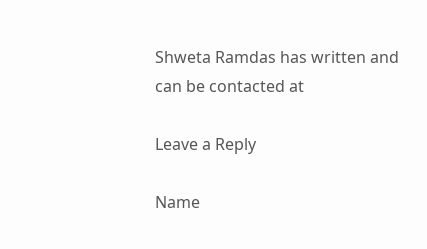Shweta Ramdas has written and can be contacted at

Leave a Reply

Name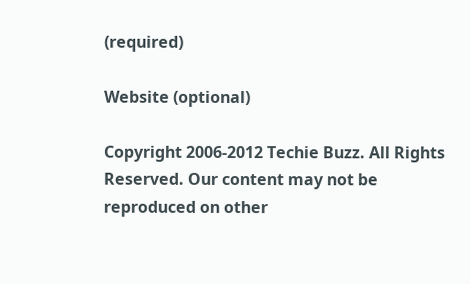(required)

Website (optional)

Copyright 2006-2012 Techie Buzz. All Rights Reserved. Our content may not be reproduced on other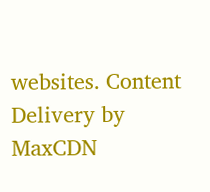websites. Content Delivery by MaxCDN